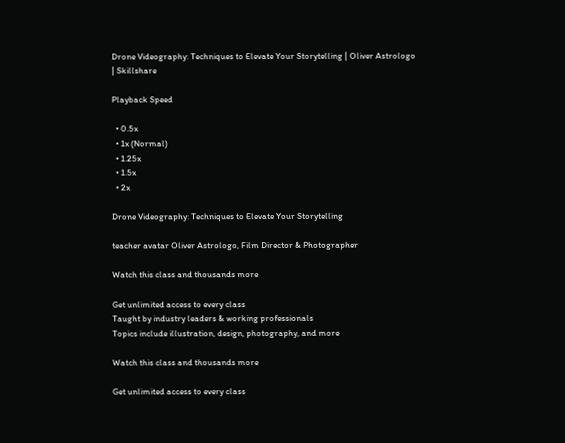Drone Videography: Techniques to Elevate Your Storytelling | Oliver Astrologo | Skillshare

Playback Speed

  • 0.5x
  • 1x (Normal)
  • 1.25x
  • 1.5x
  • 2x

Drone Videography: Techniques to Elevate Your Storytelling

teacher avatar Oliver Astrologo, Film Director & Photographer

Watch this class and thousands more

Get unlimited access to every class
Taught by industry leaders & working professionals
Topics include illustration, design, photography, and more

Watch this class and thousands more

Get unlimited access to every class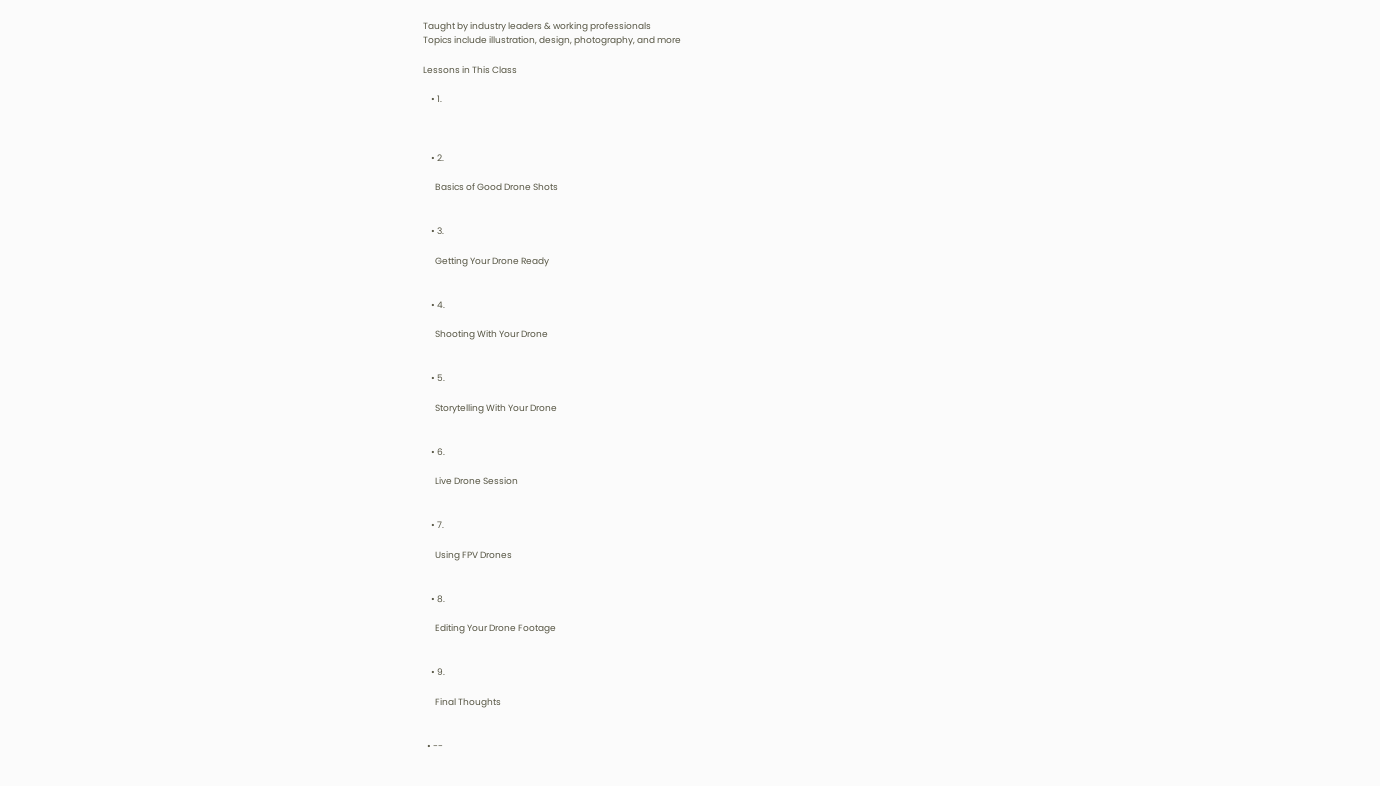Taught by industry leaders & working professionals
Topics include illustration, design, photography, and more

Lessons in This Class

    • 1.



    • 2.

      Basics of Good Drone Shots


    • 3.

      Getting Your Drone Ready


    • 4.

      Shooting With Your Drone


    • 5.

      Storytelling With Your Drone


    • 6.

      Live Drone Session


    • 7.

      Using FPV Drones


    • 8.

      Editing Your Drone Footage


    • 9.

      Final Thoughts


  • --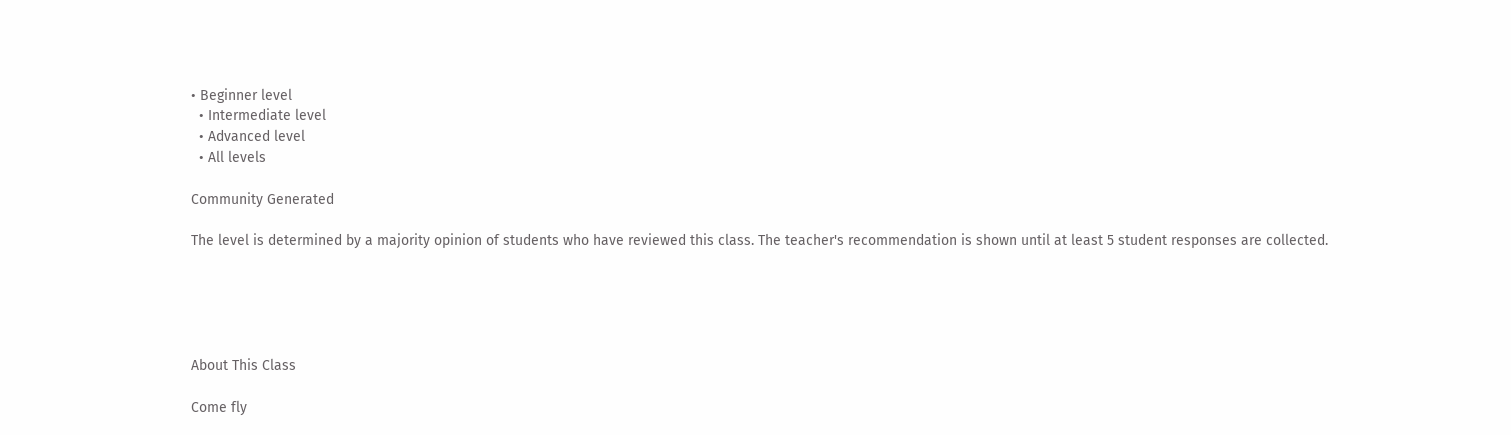• Beginner level
  • Intermediate level
  • Advanced level
  • All levels

Community Generated

The level is determined by a majority opinion of students who have reviewed this class. The teacher's recommendation is shown until at least 5 student responses are collected.





About This Class

Come fly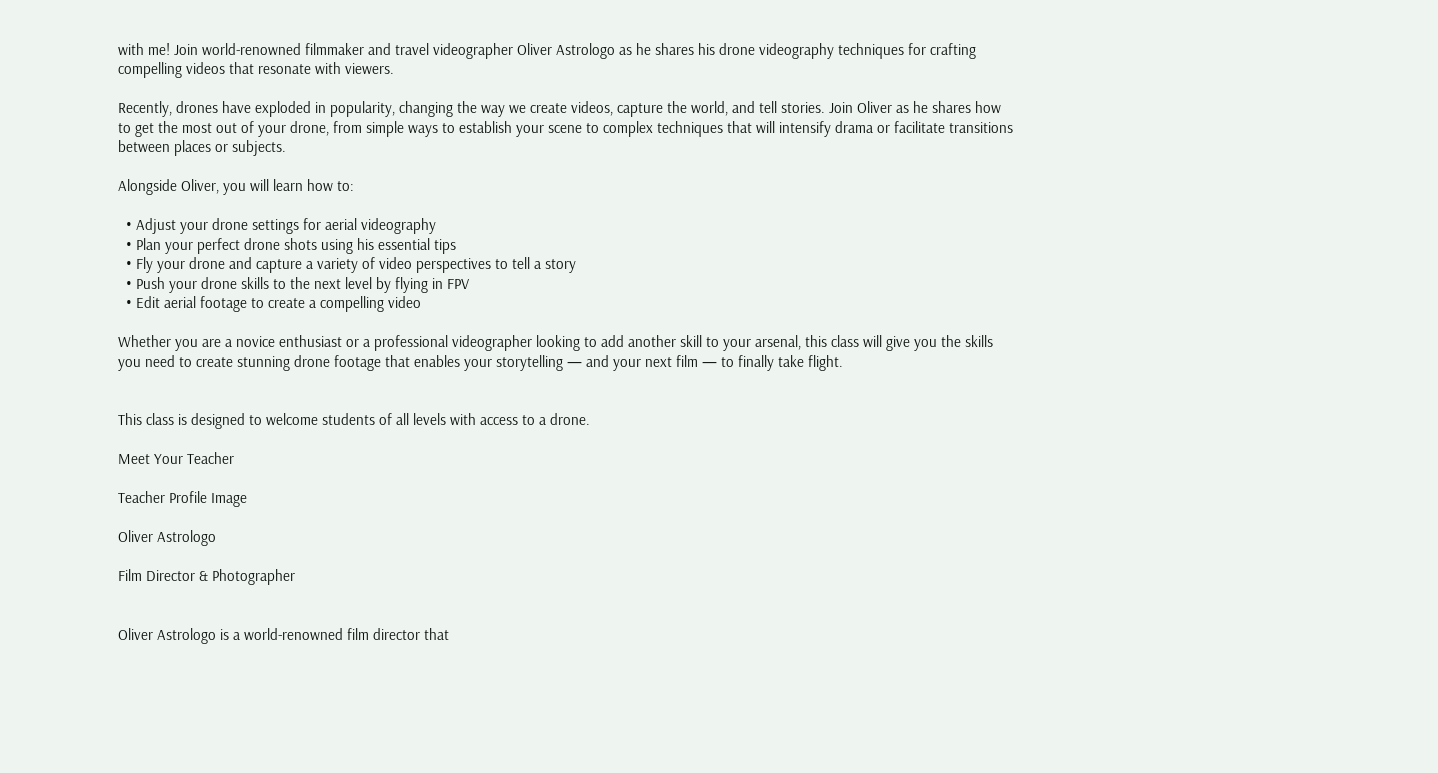with me! Join world-renowned filmmaker and travel videographer Oliver Astrologo as he shares his drone videography techniques for crafting compelling videos that resonate with viewers.

Recently, drones have exploded in popularity, changing the way we create videos, capture the world, and tell stories. Join Oliver as he shares how to get the most out of your drone, from simple ways to establish your scene to complex techniques that will intensify drama or facilitate transitions between places or subjects.

Alongside Oliver, you will learn how to:

  • Adjust your drone settings for aerial videography
  • Plan your perfect drone shots using his essential tips
  • Fly your drone and capture a variety of video perspectives to tell a story
  • Push your drone skills to the next level by flying in FPV
  • Edit aerial footage to create a compelling video

Whether you are a novice enthusiast or a professional videographer looking to add another skill to your arsenal, this class will give you the skills you need to create stunning drone footage that enables your storytelling — and your next film — to finally take flight.


This class is designed to welcome students of all levels with access to a drone.

Meet Your Teacher

Teacher Profile Image

Oliver Astrologo

Film Director & Photographer


Oliver Astrologo is a world-renowned film director that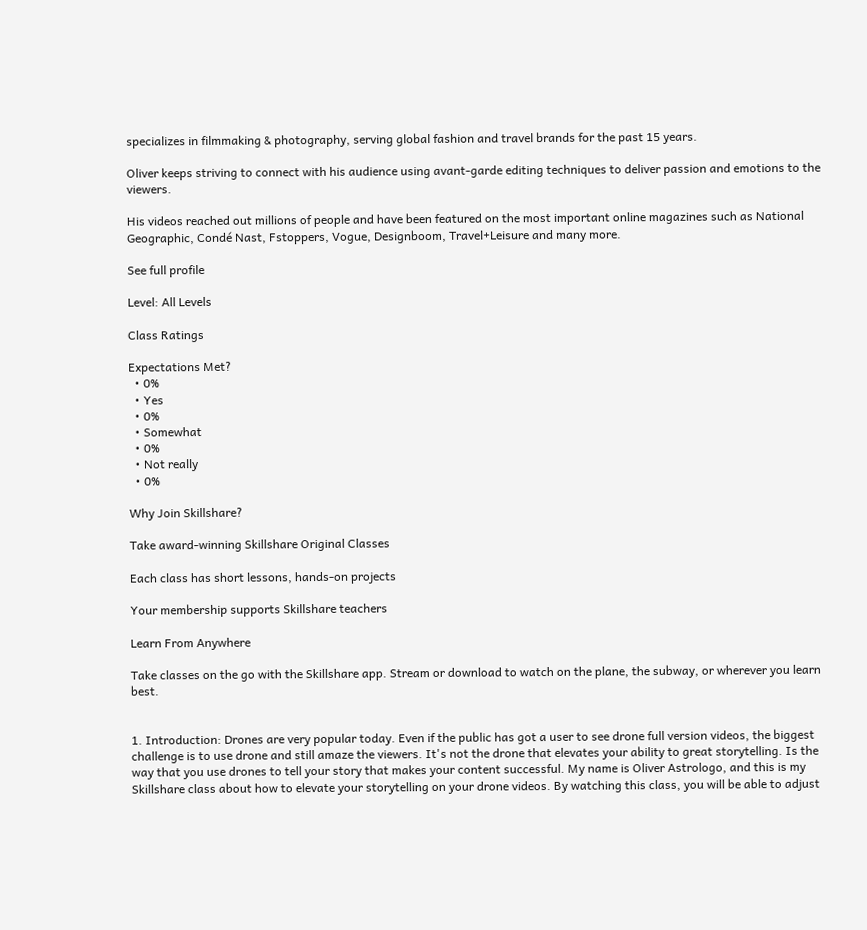specializes in filmmaking & photography, serving global fashion and travel brands for the past 15 years.

Oliver keeps striving to connect with his audience using avant-garde editing techniques to deliver passion and emotions to the viewers.

His videos reached out millions of people and have been featured on the most important online magazines such as National Geographic, Condé Nast, Fstoppers, Vogue, Designboom, Travel+Leisure and many more.

See full profile

Level: All Levels

Class Ratings

Expectations Met?
  • 0%
  • Yes
  • 0%
  • Somewhat
  • 0%
  • Not really
  • 0%

Why Join Skillshare?

Take award-winning Skillshare Original Classes

Each class has short lessons, hands-on projects

Your membership supports Skillshare teachers

Learn From Anywhere

Take classes on the go with the Skillshare app. Stream or download to watch on the plane, the subway, or wherever you learn best.


1. Introduction: Drones are very popular today. Even if the public has got a user to see drone full version videos, the biggest challenge is to use drone and still amaze the viewers. It's not the drone that elevates your ability to great storytelling. Is the way that you use drones to tell your story that makes your content successful. My name is Oliver Astrologo, and this is my Skillshare class about how to elevate your storytelling on your drone videos. By watching this class, you will be able to adjust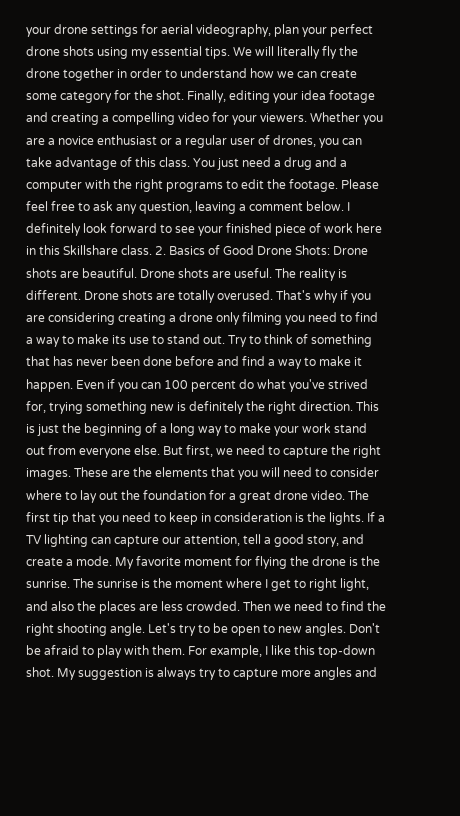your drone settings for aerial videography, plan your perfect drone shots using my essential tips. We will literally fly the drone together in order to understand how we can create some category for the shot. Finally, editing your idea footage and creating a compelling video for your viewers. Whether you are a novice enthusiast or a regular user of drones, you can take advantage of this class. You just need a drug and a computer with the right programs to edit the footage. Please feel free to ask any question, leaving a comment below. I definitely look forward to see your finished piece of work here in this Skillshare class. 2. Basics of Good Drone Shots: Drone shots are beautiful. Drone shots are useful. The reality is different. Drone shots are totally overused. That's why if you are considering creating a drone only filming you need to find a way to make its use to stand out. Try to think of something that has never been done before and find a way to make it happen. Even if you can 100 percent do what you've strived for, trying something new is definitely the right direction. This is just the beginning of a long way to make your work stand out from everyone else. But first, we need to capture the right images. These are the elements that you will need to consider where to lay out the foundation for a great drone video. The first tip that you need to keep in consideration is the lights. If a TV lighting can capture our attention, tell a good story, and create a mode. My favorite moment for flying the drone is the sunrise. The sunrise is the moment where I get to right light, and also the places are less crowded. Then we need to find the right shooting angle. Let's try to be open to new angles. Don't be afraid to play with them. For example, I like this top-down shot. My suggestion is always try to capture more angles and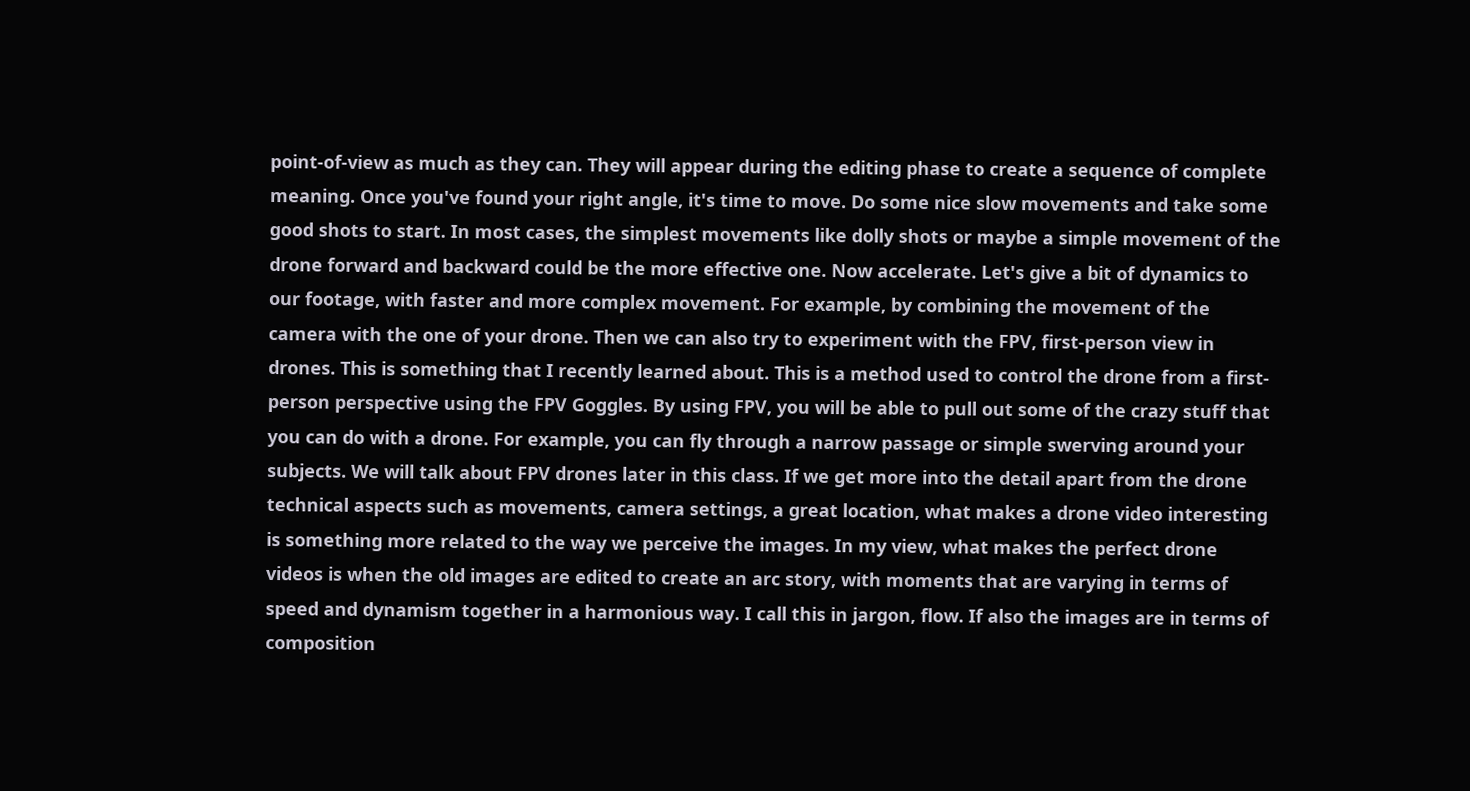point-of-view as much as they can. They will appear during the editing phase to create a sequence of complete meaning. Once you've found your right angle, it's time to move. Do some nice slow movements and take some good shots to start. In most cases, the simplest movements like dolly shots or maybe a simple movement of the drone forward and backward could be the more effective one. Now accelerate. Let's give a bit of dynamics to our footage, with faster and more complex movement. For example, by combining the movement of the camera with the one of your drone. Then we can also try to experiment with the FPV, first-person view in drones. This is something that I recently learned about. This is a method used to control the drone from a first-person perspective using the FPV Goggles. By using FPV, you will be able to pull out some of the crazy stuff that you can do with a drone. For example, you can fly through a narrow passage or simple swerving around your subjects. We will talk about FPV drones later in this class. If we get more into the detail apart from the drone technical aspects such as movements, camera settings, a great location, what makes a drone video interesting is something more related to the way we perceive the images. In my view, what makes the perfect drone videos is when the old images are edited to create an arc story, with moments that are varying in terms of speed and dynamism together in a harmonious way. I call this in jargon, flow. If also the images are in terms of composition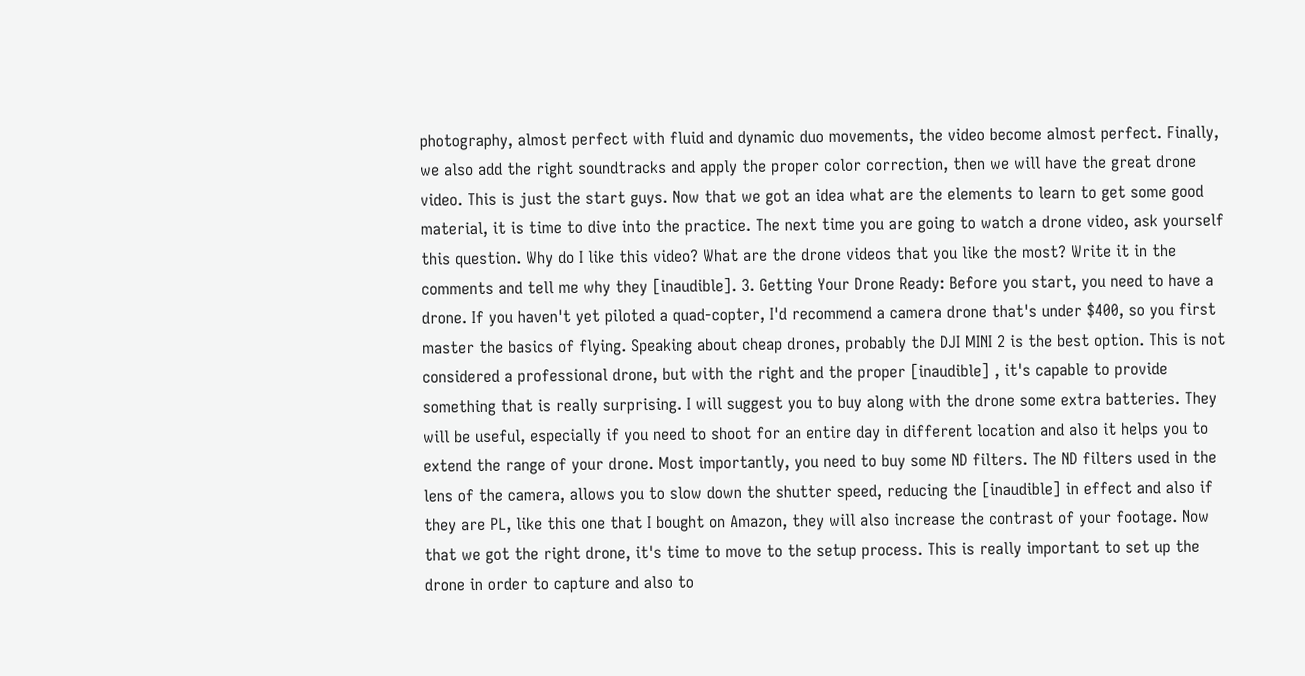photography, almost perfect with fluid and dynamic duo movements, the video become almost perfect. Finally, we also add the right soundtracks and apply the proper color correction, then we will have the great drone video. This is just the start guys. Now that we got an idea what are the elements to learn to get some good material, it is time to dive into the practice. The next time you are going to watch a drone video, ask yourself this question. Why do I like this video? What are the drone videos that you like the most? Write it in the comments and tell me why they [inaudible]. 3. Getting Your Drone Ready: Before you start, you need to have a drone. If you haven't yet piloted a quad-copter, I'd recommend a camera drone that's under $400, so you first master the basics of flying. Speaking about cheap drones, probably the DJI MINI 2 is the best option. This is not considered a professional drone, but with the right and the proper [inaudible] , it's capable to provide something that is really surprising. I will suggest you to buy along with the drone some extra batteries. They will be useful, especially if you need to shoot for an entire day in different location and also it helps you to extend the range of your drone. Most importantly, you need to buy some ND filters. The ND filters used in the lens of the camera, allows you to slow down the shutter speed, reducing the [inaudible] in effect and also if they are PL, like this one that I bought on Amazon, they will also increase the contrast of your footage. Now that we got the right drone, it's time to move to the setup process. This is really important to set up the drone in order to capture and also to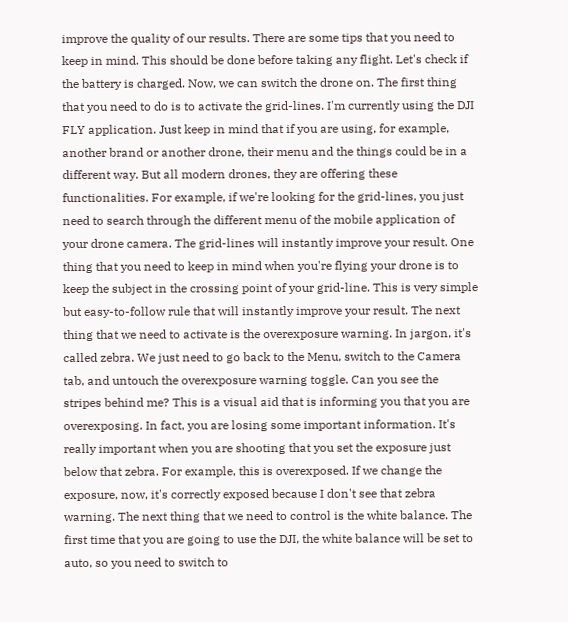improve the quality of our results. There are some tips that you need to keep in mind. This should be done before taking any flight. Let's check if the battery is charged. Now, we can switch the drone on. The first thing that you need to do is to activate the grid-lines. I'm currently using the DJI FLY application. Just keep in mind that if you are using, for example, another brand or another drone, their menu and the things could be in a different way. But all modern drones, they are offering these functionalities. For example, if we're looking for the grid-lines, you just need to search through the different menu of the mobile application of your drone camera. The grid-lines will instantly improve your result. One thing that you need to keep in mind when you're flying your drone is to keep the subject in the crossing point of your grid-line. This is very simple but easy-to-follow rule that will instantly improve your result. The next thing that we need to activate is the overexposure warning. In jargon, it's called zebra. We just need to go back to the Menu, switch to the Camera tab, and untouch the overexposure warning toggle. Can you see the stripes behind me? This is a visual aid that is informing you that you are overexposing. In fact, you are losing some important information. It's really important when you are shooting that you set the exposure just below that zebra. For example, this is overexposed. If we change the exposure, now, it's correctly exposed because I don't see that zebra warning. The next thing that we need to control is the white balance. The first time that you are going to use the DJI, the white balance will be set to auto, so you need to switch to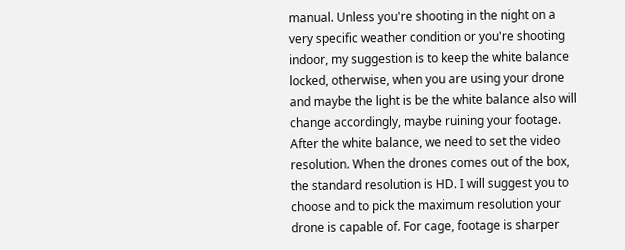manual. Unless you're shooting in the night on a very specific weather condition or you're shooting indoor, my suggestion is to keep the white balance locked, otherwise, when you are using your drone and maybe the light is be the white balance also will change accordingly, maybe ruining your footage. After the white balance, we need to set the video resolution. When the drones comes out of the box, the standard resolution is HD. I will suggest you to choose and to pick the maximum resolution your drone is capable of. For cage, footage is sharper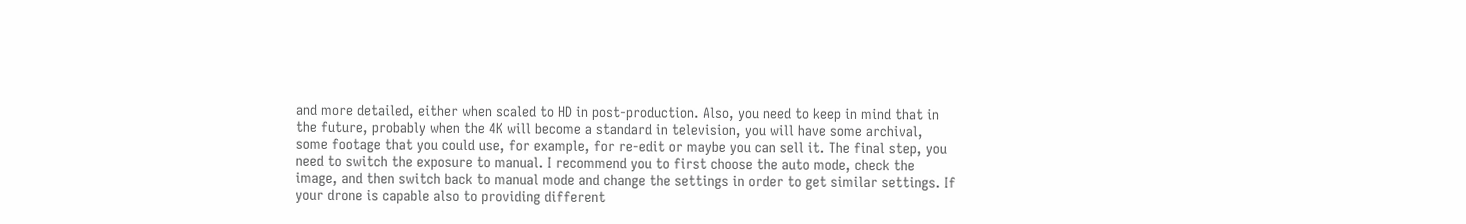and more detailed, either when scaled to HD in post-production. Also, you need to keep in mind that in the future, probably when the 4K will become a standard in television, you will have some archival, some footage that you could use, for example, for re-edit or maybe you can sell it. The final step, you need to switch the exposure to manual. I recommend you to first choose the auto mode, check the image, and then switch back to manual mode and change the settings in order to get similar settings. If your drone is capable also to providing different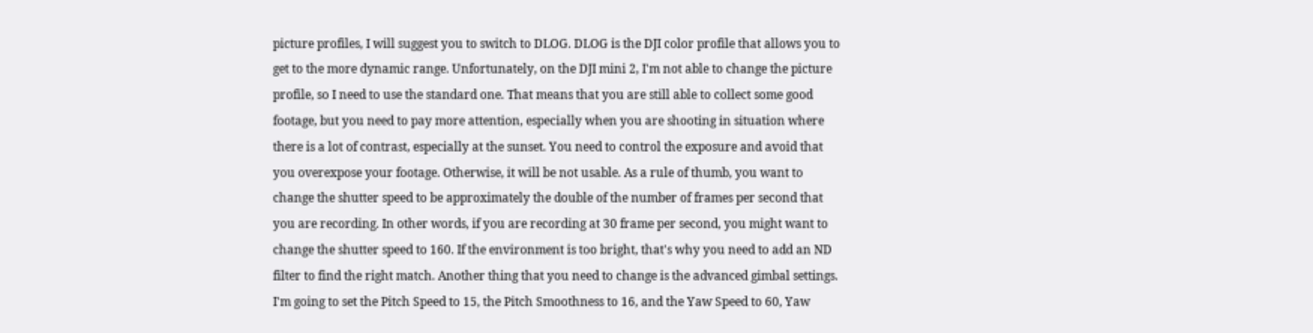picture profiles, I will suggest you to switch to DLOG. DLOG is the DJI color profile that allows you to get to the more dynamic range. Unfortunately, on the DJI mini 2, I'm not able to change the picture profile, so I need to use the standard one. That means that you are still able to collect some good footage, but you need to pay more attention, especially when you are shooting in situation where there is a lot of contrast, especially at the sunset. You need to control the exposure and avoid that you overexpose your footage. Otherwise, it will be not usable. As a rule of thumb, you want to change the shutter speed to be approximately the double of the number of frames per second that you are recording. In other words, if you are recording at 30 frame per second, you might want to change the shutter speed to 160. If the environment is too bright, that's why you need to add an ND filter to find the right match. Another thing that you need to change is the advanced gimbal settings. I'm going to set the Pitch Speed to 15, the Pitch Smoothness to 16, and the Yaw Speed to 60, Yaw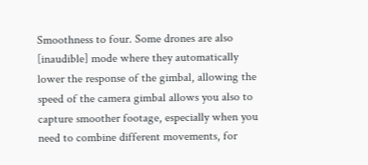Smoothness to four. Some drones are also [inaudible] mode where they automatically lower the response of the gimbal, allowing the speed of the camera gimbal allows you also to capture smoother footage, especially when you need to combine different movements, for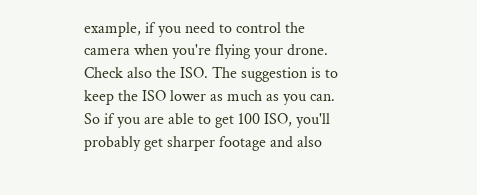example, if you need to control the camera when you're flying your drone. Check also the ISO. The suggestion is to keep the ISO lower as much as you can. So if you are able to get 100 ISO, you'll probably get sharper footage and also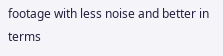footage with less noise and better in terms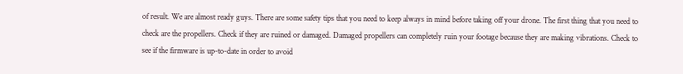of result. We are almost ready guys. There are some safety tips that you need to keep always in mind before taking off your drone. The first thing that you need to check are the propellers. Check if they are ruined or damaged. Damaged propellers can completely ruin your footage because they are making vibrations. Check to see if the firmware is up-to-date in order to avoid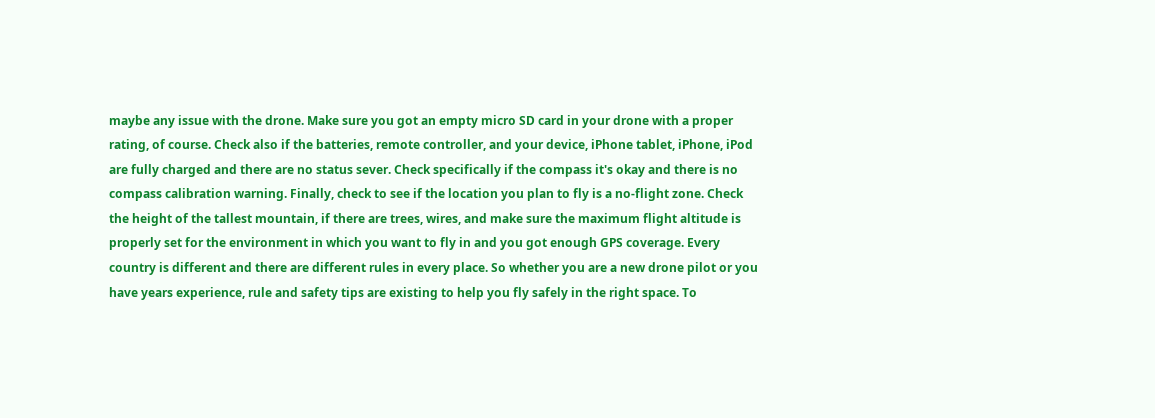maybe any issue with the drone. Make sure you got an empty micro SD card in your drone with a proper rating, of course. Check also if the batteries, remote controller, and your device, iPhone tablet, iPhone, iPod are fully charged and there are no status sever. Check specifically if the compass it's okay and there is no compass calibration warning. Finally, check to see if the location you plan to fly is a no-flight zone. Check the height of the tallest mountain, if there are trees, wires, and make sure the maximum flight altitude is properly set for the environment in which you want to fly in and you got enough GPS coverage. Every country is different and there are different rules in every place. So whether you are a new drone pilot or you have years experience, rule and safety tips are existing to help you fly safely in the right space. To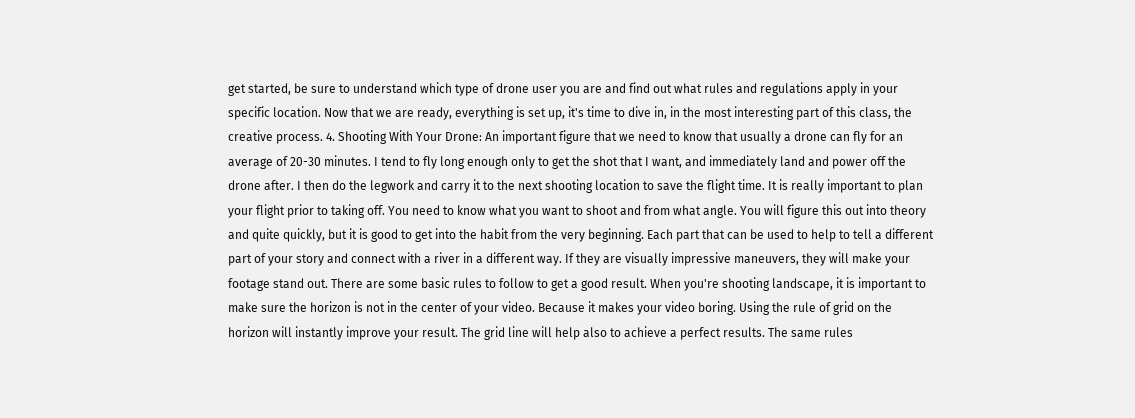get started, be sure to understand which type of drone user you are and find out what rules and regulations apply in your specific location. Now that we are ready, everything is set up, it's time to dive in, in the most interesting part of this class, the creative process. 4. Shooting With Your Drone: An important figure that we need to know that usually a drone can fly for an average of 20-30 minutes. I tend to fly long enough only to get the shot that I want, and immediately land and power off the drone after. I then do the legwork and carry it to the next shooting location to save the flight time. It is really important to plan your flight prior to taking off. You need to know what you want to shoot and from what angle. You will figure this out into theory and quite quickly, but it is good to get into the habit from the very beginning. Each part that can be used to help to tell a different part of your story and connect with a river in a different way. If they are visually impressive maneuvers, they will make your footage stand out. There are some basic rules to follow to get a good result. When you're shooting landscape, it is important to make sure the horizon is not in the center of your video. Because it makes your video boring. Using the rule of grid on the horizon will instantly improve your result. The grid line will help also to achieve a perfect results. The same rules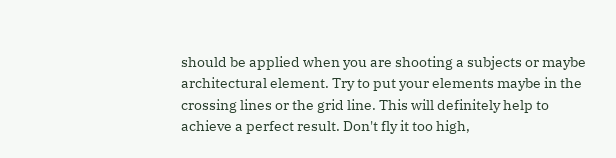should be applied when you are shooting a subjects or maybe architectural element. Try to put your elements maybe in the crossing lines or the grid line. This will definitely help to achieve a perfect result. Don't fly it too high,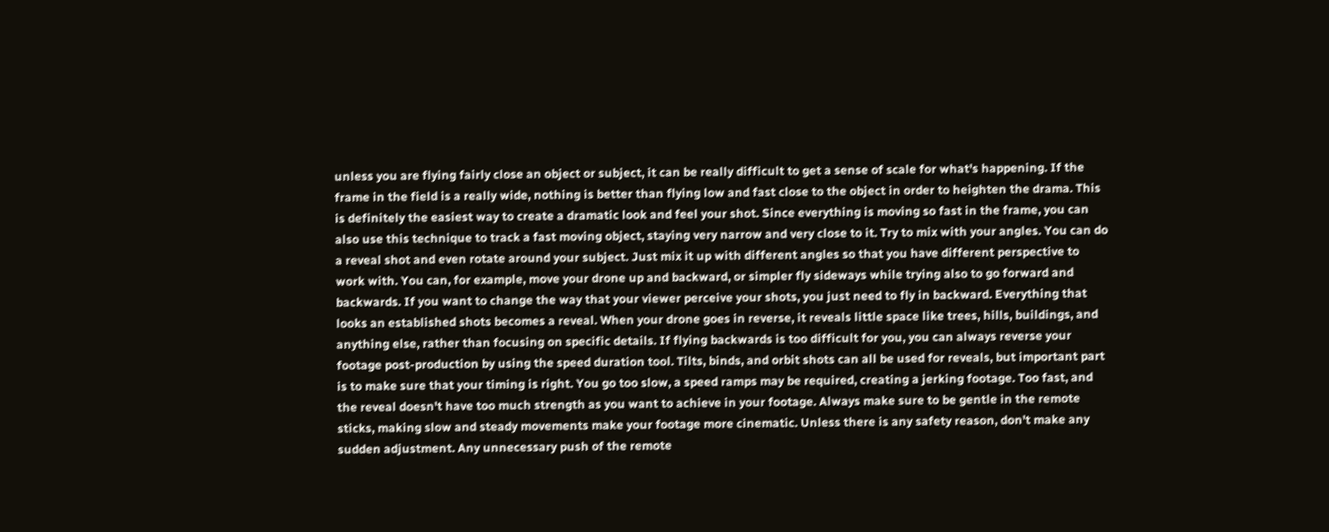unless you are flying fairly close an object or subject, it can be really difficult to get a sense of scale for what's happening. If the frame in the field is a really wide, nothing is better than flying low and fast close to the object in order to heighten the drama. This is definitely the easiest way to create a dramatic look and feel your shot. Since everything is moving so fast in the frame, you can also use this technique to track a fast moving object, staying very narrow and very close to it. Try to mix with your angles. You can do a reveal shot and even rotate around your subject. Just mix it up with different angles so that you have different perspective to work with. You can, for example, move your drone up and backward, or simpler fly sideways while trying also to go forward and backwards. If you want to change the way that your viewer perceive your shots, you just need to fly in backward. Everything that looks an established shots becomes a reveal. When your drone goes in reverse, it reveals little space like trees, hills, buildings, and anything else, rather than focusing on specific details. If flying backwards is too difficult for you, you can always reverse your footage post-production by using the speed duration tool. Tilts, binds, and orbit shots can all be used for reveals, but important part is to make sure that your timing is right. You go too slow, a speed ramps may be required, creating a jerking footage. Too fast, and the reveal doesn't have too much strength as you want to achieve in your footage. Always make sure to be gentle in the remote sticks, making slow and steady movements make your footage more cinematic. Unless there is any safety reason, don't make any sudden adjustment. Any unnecessary push of the remote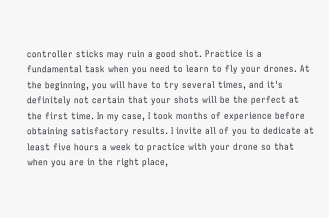controller sticks may ruin a good shot. Practice is a fundamental task when you need to learn to fly your drones. At the beginning, you will have to try several times, and it's definitely not certain that your shots will be the perfect at the first time. In my case, I took months of experience before obtaining satisfactory results. I invite all of you to dedicate at least five hours a week to practice with your drone so that when you are in the right place,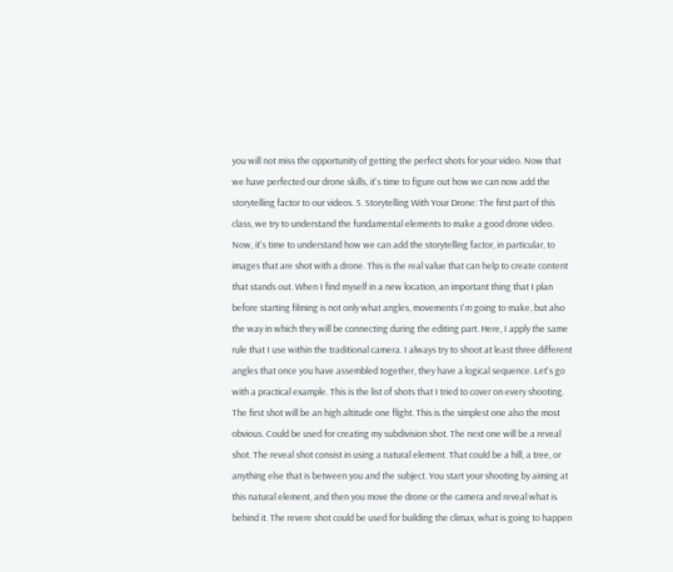you will not miss the opportunity of getting the perfect shots for your video. Now that we have perfected our drone skills, it's time to figure out how we can now add the storytelling factor to our videos. 5. Storytelling With Your Drone: The first part of this class, we try to understand the fundamental elements to make a good drone video. Now, it's time to understand how we can add the storytelling factor, in particular, to images that are shot with a drone. This is the real value that can help to create content that stands out. When I find myself in a new location, an important thing that I plan before starting filming is not only what angles, movements I'm going to make, but also the way in which they will be connecting during the editing part. Here, I apply the same rule that I use within the traditional camera. I always try to shoot at least three different angles that once you have assembled together, they have a logical sequence. Let's go with a practical example. This is the list of shots that I tried to cover on every shooting. The first shot will be an high altitude one flight. This is the simplest one also the most obvious. Could be used for creating my subdivision shot. The next one will be a reveal shot. The reveal shot consist in using a natural element. That could be a hill, a tree, or anything else that is between you and the subject. You start your shooting by aiming at this natural element, and then you move the drone or the camera and reveal what is behind it. The revere shot could be used for building the climax, what is going to happen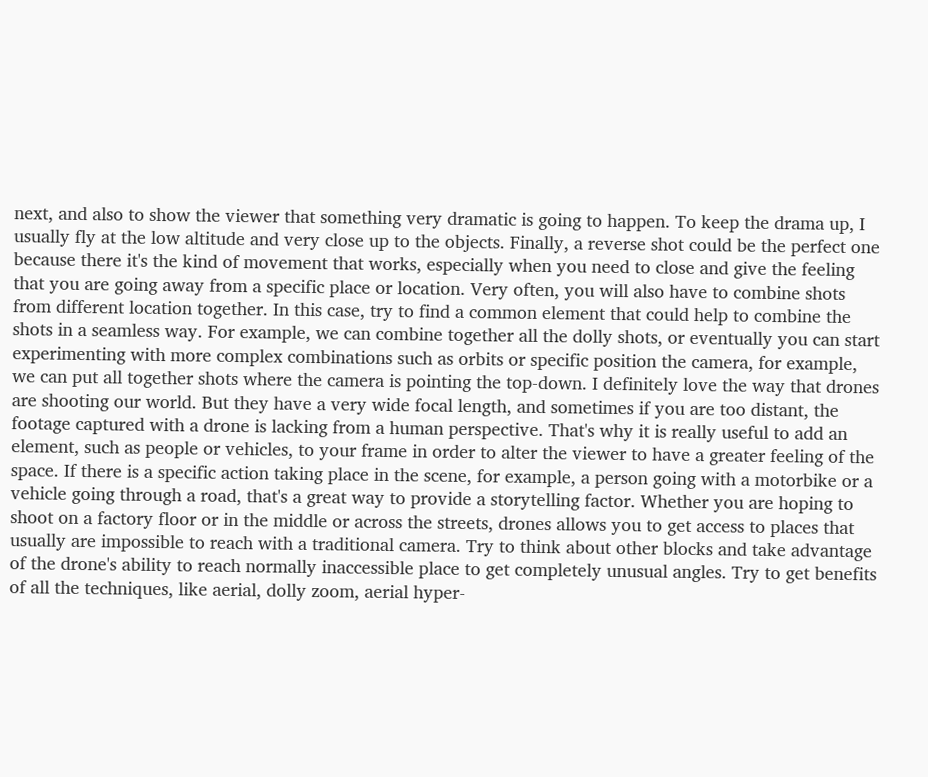next, and also to show the viewer that something very dramatic is going to happen. To keep the drama up, I usually fly at the low altitude and very close up to the objects. Finally, a reverse shot could be the perfect one because there it's the kind of movement that works, especially when you need to close and give the feeling that you are going away from a specific place or location. Very often, you will also have to combine shots from different location together. In this case, try to find a common element that could help to combine the shots in a seamless way. For example, we can combine together all the dolly shots, or eventually you can start experimenting with more complex combinations such as orbits or specific position the camera, for example, we can put all together shots where the camera is pointing the top-down. I definitely love the way that drones are shooting our world. But they have a very wide focal length, and sometimes if you are too distant, the footage captured with a drone is lacking from a human perspective. That's why it is really useful to add an element, such as people or vehicles, to your frame in order to alter the viewer to have a greater feeling of the space. If there is a specific action taking place in the scene, for example, a person going with a motorbike or a vehicle going through a road, that's a great way to provide a storytelling factor. Whether you are hoping to shoot on a factory floor or in the middle or across the streets, drones allows you to get access to places that usually are impossible to reach with a traditional camera. Try to think about other blocks and take advantage of the drone's ability to reach normally inaccessible place to get completely unusual angles. Try to get benefits of all the techniques, like aerial, dolly zoom, aerial hyper-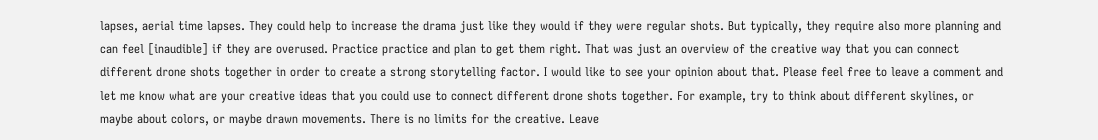lapses, aerial time lapses. They could help to increase the drama just like they would if they were regular shots. But typically, they require also more planning and can feel [inaudible] if they are overused. Practice practice and plan to get them right. That was just an overview of the creative way that you can connect different drone shots together in order to create a strong storytelling factor. I would like to see your opinion about that. Please feel free to leave a comment and let me know what are your creative ideas that you could use to connect different drone shots together. For example, try to think about different skylines, or maybe about colors, or maybe drawn movements. There is no limits for the creative. Leave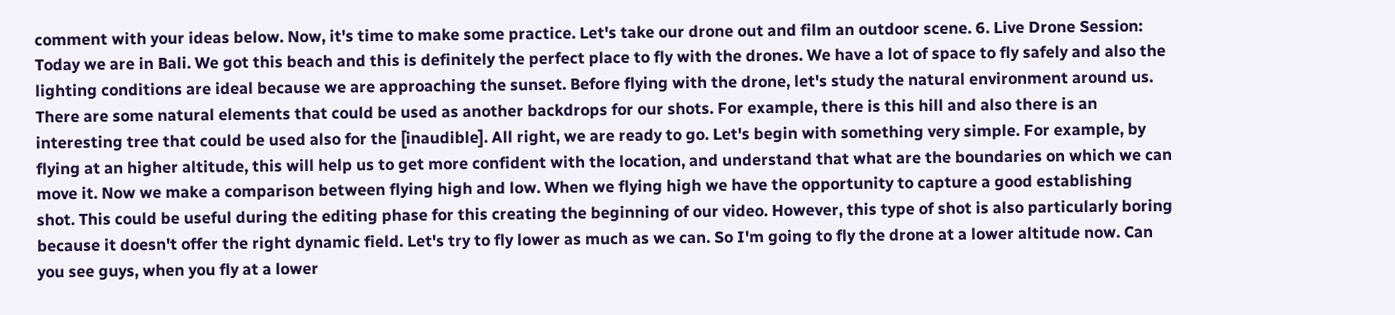comment with your ideas below. Now, it's time to make some practice. Let's take our drone out and film an outdoor scene. 6. Live Drone Session: Today we are in Bali. We got this beach and this is definitely the perfect place to fly with the drones. We have a lot of space to fly safely and also the lighting conditions are ideal because we are approaching the sunset. Before flying with the drone, let's study the natural environment around us. There are some natural elements that could be used as another backdrops for our shots. For example, there is this hill and also there is an interesting tree that could be used also for the [inaudible]. All right, we are ready to go. Let's begin with something very simple. For example, by flying at an higher altitude, this will help us to get more confident with the location, and understand that what are the boundaries on which we can move it. Now we make a comparison between flying high and low. When we flying high we have the opportunity to capture a good establishing shot. This could be useful during the editing phase for this creating the beginning of our video. However, this type of shot is also particularly boring because it doesn't offer the right dynamic field. Let's try to fly lower as much as we can. So I'm going to fly the drone at a lower altitude now. Can you see guys, when you fly at a lower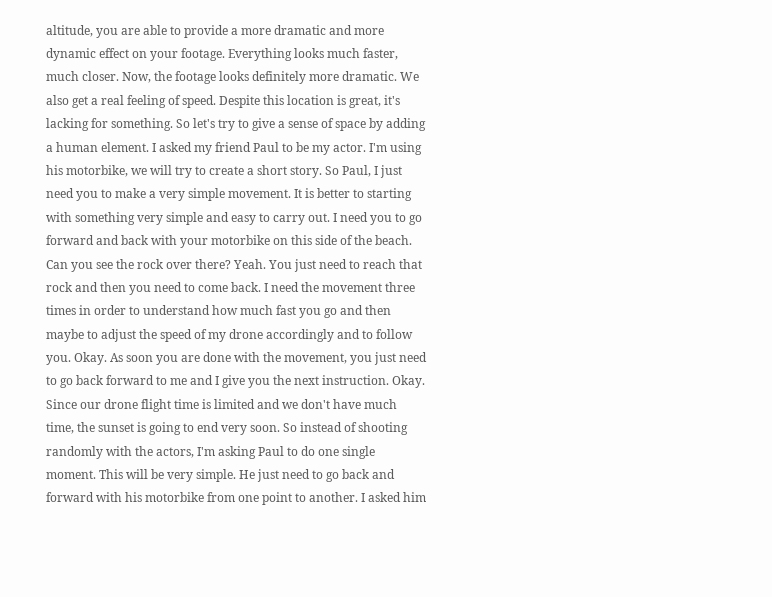altitude, you are able to provide a more dramatic and more dynamic effect on your footage. Everything looks much faster, much closer. Now, the footage looks definitely more dramatic. We also get a real feeling of speed. Despite this location is great, it's lacking for something. So let's try to give a sense of space by adding a human element. I asked my friend Paul to be my actor. I'm using his motorbike, we will try to create a short story. So Paul, I just need you to make a very simple movement. It is better to starting with something very simple and easy to carry out. I need you to go forward and back with your motorbike on this side of the beach. Can you see the rock over there? Yeah. You just need to reach that rock and then you need to come back. I need the movement three times in order to understand how much fast you go and then maybe to adjust the speed of my drone accordingly and to follow you. Okay. As soon you are done with the movement, you just need to go back forward to me and I give you the next instruction. Okay. Since our drone flight time is limited and we don't have much time, the sunset is going to end very soon. So instead of shooting randomly with the actors, I'm asking Paul to do one single moment. This will be very simple. He just need to go back and forward with his motorbike from one point to another. I asked him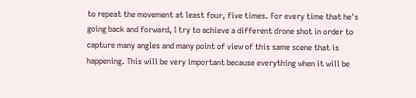to repeat the movement at least four, five times. For every time that he's going back and forward, I try to achieve a different drone shot in order to capture many angles and many point of view of this same scene that is happening. This will be very important because everything when it will be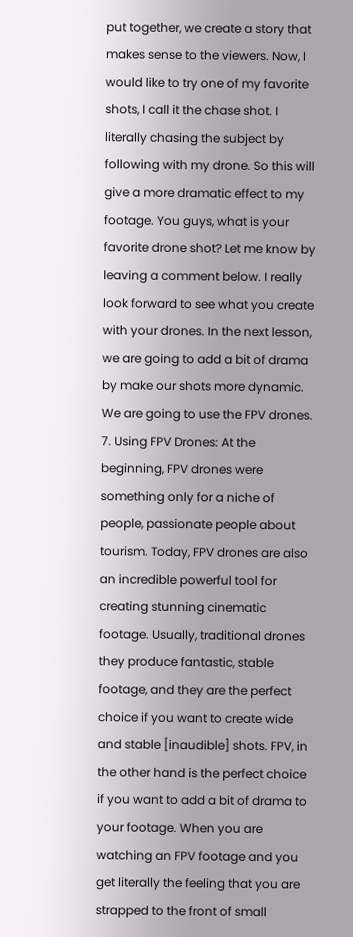put together, we create a story that makes sense to the viewers. Now, I would like to try one of my favorite shots, I call it the chase shot. I literally chasing the subject by following with my drone. So this will give a more dramatic effect to my footage. You guys, what is your favorite drone shot? Let me know by leaving a comment below. I really look forward to see what you create with your drones. In the next lesson, we are going to add a bit of drama by make our shots more dynamic. We are going to use the FPV drones. 7. Using FPV Drones: At the beginning, FPV drones were something only for a niche of people, passionate people about tourism. Today, FPV drones are also an incredible powerful tool for creating stunning cinematic footage. Usually, traditional drones they produce fantastic, stable footage, and they are the perfect choice if you want to create wide and stable [inaudible] shots. FPV, in the other hand is the perfect choice if you want to add a bit of drama to your footage. When you are watching an FPV footage and you get literally the feeling that you are strapped to the front of small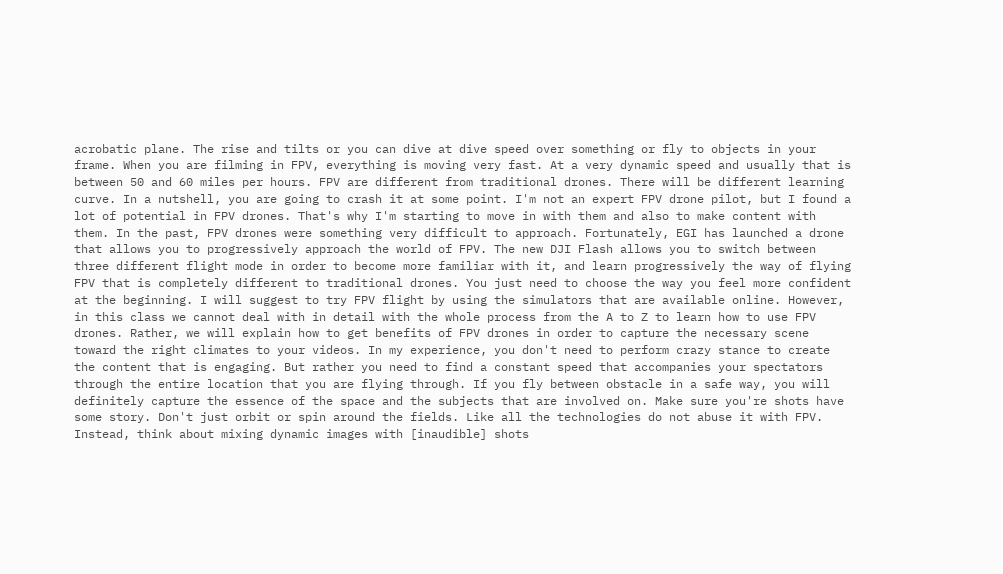acrobatic plane. The rise and tilts or you can dive at dive speed over something or fly to objects in your frame. When you are filming in FPV, everything is moving very fast. At a very dynamic speed and usually that is between 50 and 60 miles per hours. FPV are different from traditional drones. There will be different learning curve. In a nutshell, you are going to crash it at some point. I'm not an expert FPV drone pilot, but I found a lot of potential in FPV drones. That's why I'm starting to move in with them and also to make content with them. In the past, FPV drones were something very difficult to approach. Fortunately, EGI has launched a drone that allows you to progressively approach the world of FPV. The new DJI Flash allows you to switch between three different flight mode in order to become more familiar with it, and learn progressively the way of flying FPV that is completely different to traditional drones. You just need to choose the way you feel more confident at the beginning. I will suggest to try FPV flight by using the simulators that are available online. However, in this class we cannot deal with in detail with the whole process from the A to Z to learn how to use FPV drones. Rather, we will explain how to get benefits of FPV drones in order to capture the necessary scene toward the right climates to your videos. In my experience, you don't need to perform crazy stance to create the content that is engaging. But rather you need to find a constant speed that accompanies your spectators through the entire location that you are flying through. If you fly between obstacle in a safe way, you will definitely capture the essence of the space and the subjects that are involved on. Make sure you're shots have some story. Don't just orbit or spin around the fields. Like all the technologies do not abuse it with FPV. Instead, think about mixing dynamic images with [inaudible] shots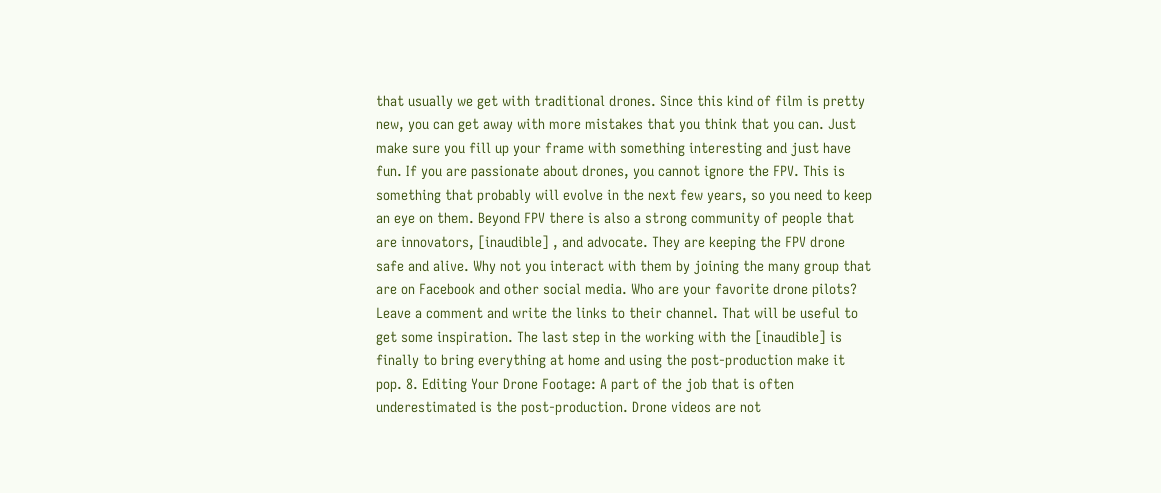that usually we get with traditional drones. Since this kind of film is pretty new, you can get away with more mistakes that you think that you can. Just make sure you fill up your frame with something interesting and just have fun. If you are passionate about drones, you cannot ignore the FPV. This is something that probably will evolve in the next few years, so you need to keep an eye on them. Beyond FPV there is also a strong community of people that are innovators, [inaudible] , and advocate. They are keeping the FPV drone safe and alive. Why not you interact with them by joining the many group that are on Facebook and other social media. Who are your favorite drone pilots? Leave a comment and write the links to their channel. That will be useful to get some inspiration. The last step in the working with the [inaudible] is finally to bring everything at home and using the post-production make it pop. 8. Editing Your Drone Footage: A part of the job that is often underestimated is the post-production. Drone videos are not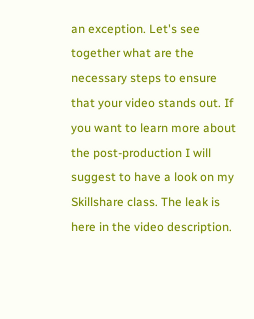an exception. Let's see together what are the necessary steps to ensure that your video stands out. If you want to learn more about the post-production I will suggest to have a look on my Skillshare class. The leak is here in the video description.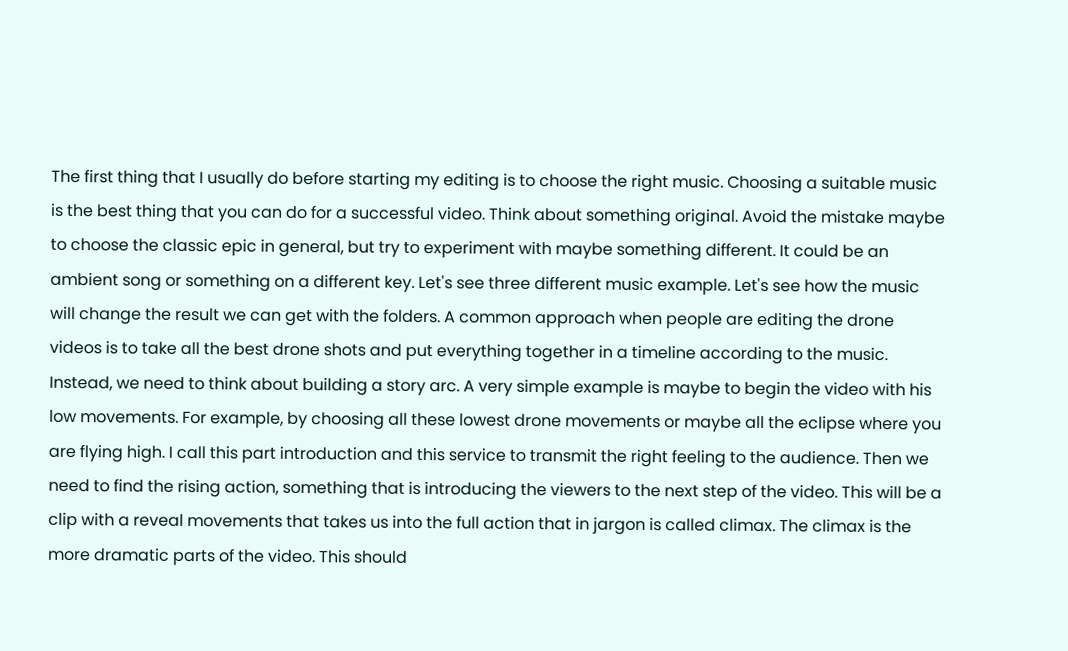The first thing that I usually do before starting my editing is to choose the right music. Choosing a suitable music is the best thing that you can do for a successful video. Think about something original. Avoid the mistake maybe to choose the classic epic in general, but try to experiment with maybe something different. It could be an ambient song or something on a different key. Let's see three different music example. Let's see how the music will change the result we can get with the folders. A common approach when people are editing the drone videos is to take all the best drone shots and put everything together in a timeline according to the music. Instead, we need to think about building a story arc. A very simple example is maybe to begin the video with his low movements. For example, by choosing all these lowest drone movements or maybe all the eclipse where you are flying high. I call this part introduction and this service to transmit the right feeling to the audience. Then we need to find the rising action, something that is introducing the viewers to the next step of the video. This will be a clip with a reveal movements that takes us into the full action that in jargon is called climax. The climax is the more dramatic parts of the video. This should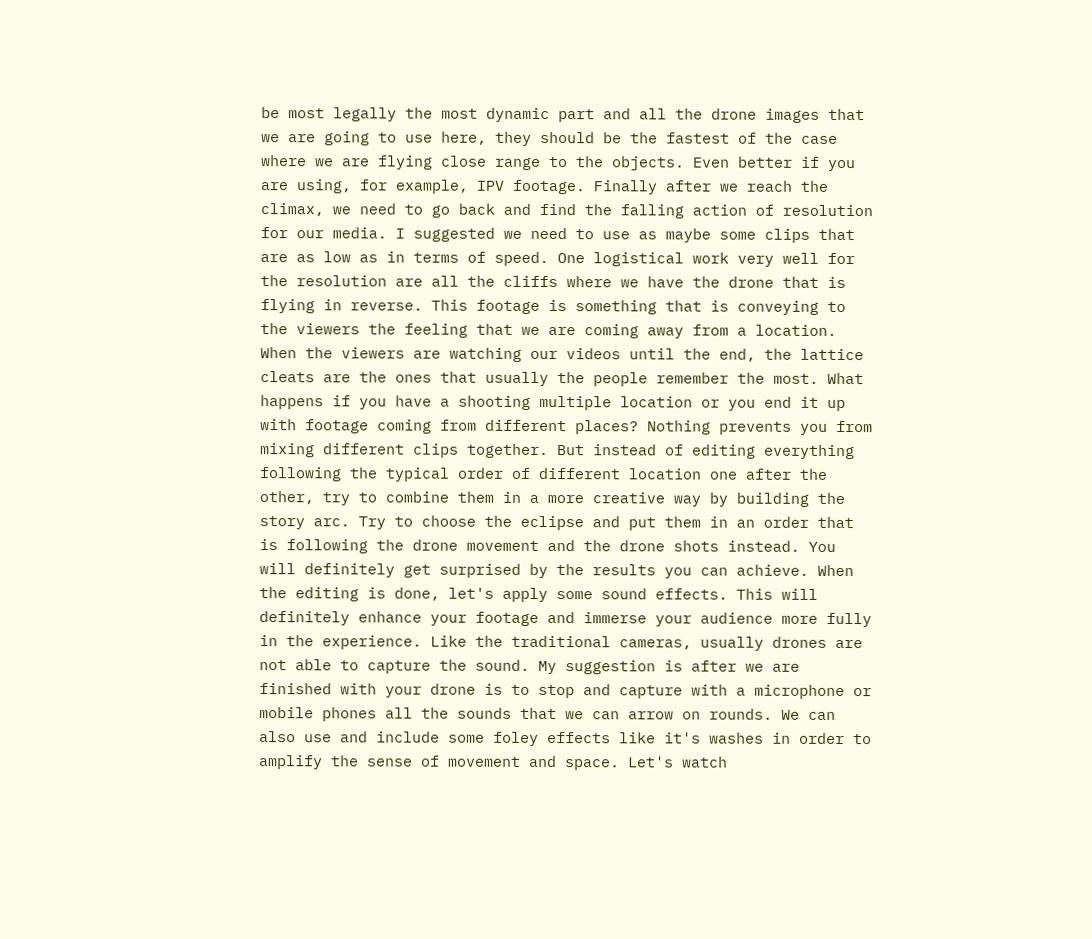be most legally the most dynamic part and all the drone images that we are going to use here, they should be the fastest of the case where we are flying close range to the objects. Even better if you are using, for example, IPV footage. Finally after we reach the climax, we need to go back and find the falling action of resolution for our media. I suggested we need to use as maybe some clips that are as low as in terms of speed. One logistical work very well for the resolution are all the cliffs where we have the drone that is flying in reverse. This footage is something that is conveying to the viewers the feeling that we are coming away from a location. When the viewers are watching our videos until the end, the lattice cleats are the ones that usually the people remember the most. What happens if you have a shooting multiple location or you end it up with footage coming from different places? Nothing prevents you from mixing different clips together. But instead of editing everything following the typical order of different location one after the other, try to combine them in a more creative way by building the story arc. Try to choose the eclipse and put them in an order that is following the drone movement and the drone shots instead. You will definitely get surprised by the results you can achieve. When the editing is done, let's apply some sound effects. This will definitely enhance your footage and immerse your audience more fully in the experience. Like the traditional cameras, usually drones are not able to capture the sound. My suggestion is after we are finished with your drone is to stop and capture with a microphone or mobile phones all the sounds that we can arrow on rounds. We can also use and include some foley effects like it's washes in order to amplify the sense of movement and space. Let's watch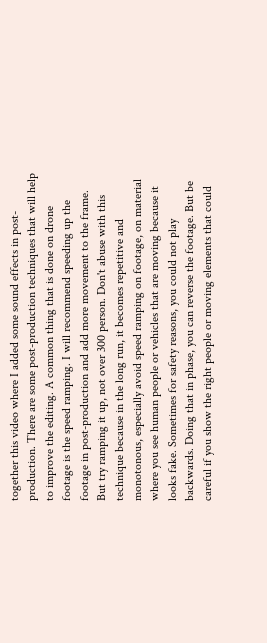together this video where I added some sound effects in post-production. There are some post-production techniques that will help to improve the editing. A common thing that is done on drone footage is the speed ramping. I will recommend speeding up the footage in post-production and add more movement to the frame. But try ramping it up, not over 300 person. Don't abuse with this technique because in the long run, it becomes repetitive and monotonous, especially avoid speed ramping on footage, on material where you see human people or vehicles that are moving because it looks fake. Sometimes for safety reasons, you could not play backwards. Doing that in phase, you can reverse the footage. But be careful if you show the right people or moving elements that could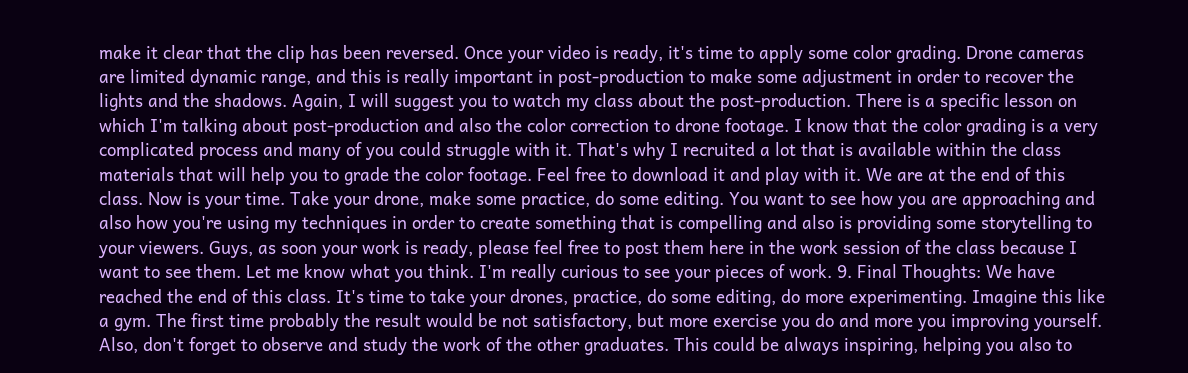make it clear that the clip has been reversed. Once your video is ready, it's time to apply some color grading. Drone cameras are limited dynamic range, and this is really important in post-production to make some adjustment in order to recover the lights and the shadows. Again, I will suggest you to watch my class about the post-production. There is a specific lesson on which I'm talking about post-production and also the color correction to drone footage. I know that the color grading is a very complicated process and many of you could struggle with it. That's why I recruited a lot that is available within the class materials that will help you to grade the color footage. Feel free to download it and play with it. We are at the end of this class. Now is your time. Take your drone, make some practice, do some editing. You want to see how you are approaching and also how you're using my techniques in order to create something that is compelling and also is providing some storytelling to your viewers. Guys, as soon your work is ready, please feel free to post them here in the work session of the class because I want to see them. Let me know what you think. I'm really curious to see your pieces of work. 9. Final Thoughts: We have reached the end of this class. It's time to take your drones, practice, do some editing, do more experimenting. Imagine this like a gym. The first time probably the result would be not satisfactory, but more exercise you do and more you improving yourself. Also, don't forget to observe and study the work of the other graduates. This could be always inspiring, helping you also to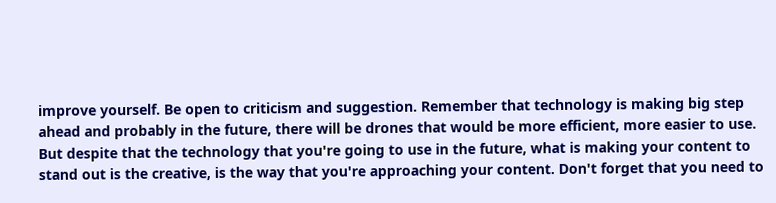improve yourself. Be open to criticism and suggestion. Remember that technology is making big step ahead and probably in the future, there will be drones that would be more efficient, more easier to use. But despite that the technology that you're going to use in the future, what is making your content to stand out is the creative, is the way that you're approaching your content. Don't forget that you need to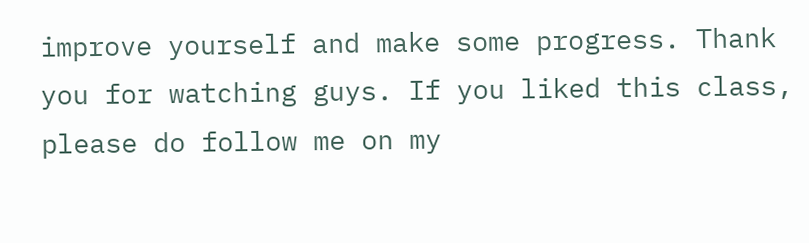improve yourself and make some progress. Thank you for watching guys. If you liked this class, please do follow me on my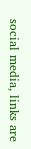social media, links are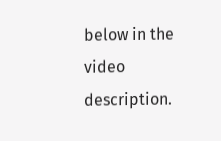below in the video description.